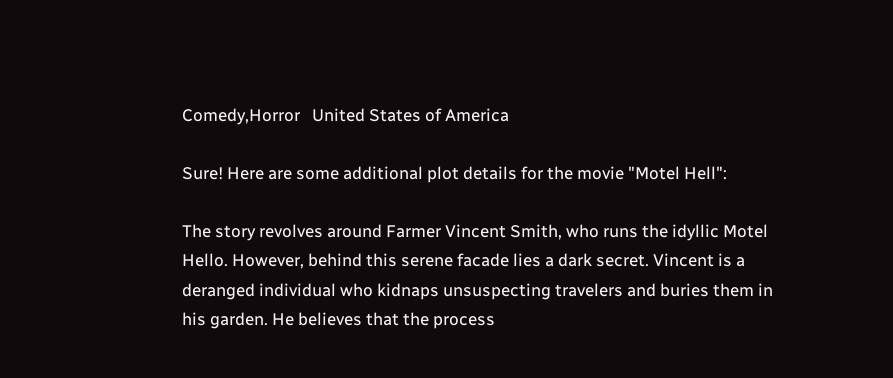Comedy,Horror   United States of America

Sure! Here are some additional plot details for the movie "Motel Hell":

The story revolves around Farmer Vincent Smith, who runs the idyllic Motel Hello. However, behind this serene facade lies a dark secret. Vincent is a deranged individual who kidnaps unsuspecting travelers and buries them in his garden. He believes that the process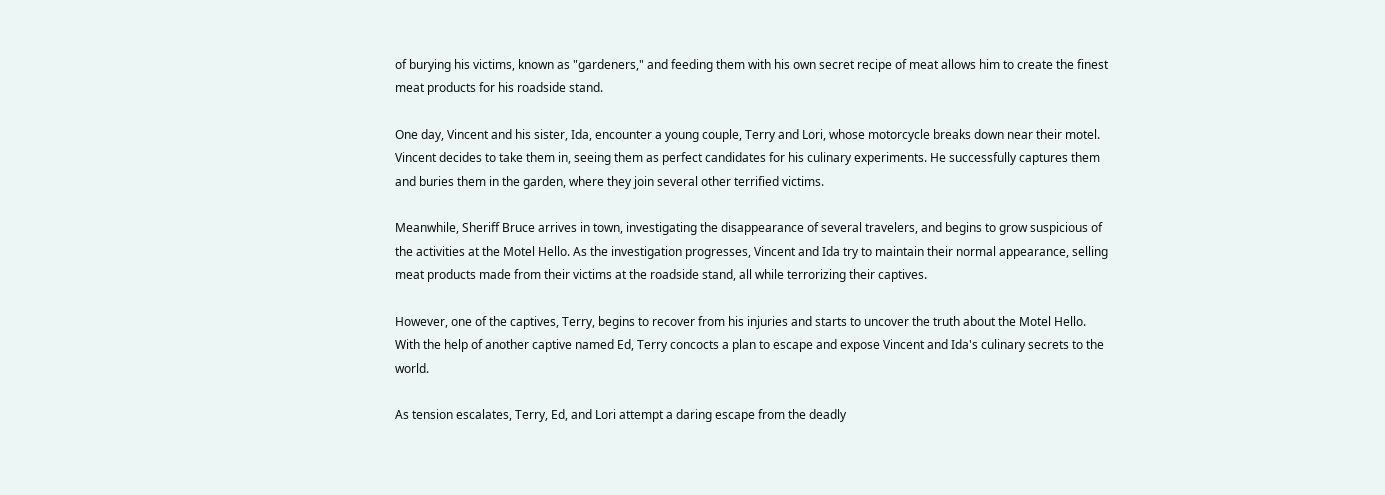of burying his victims, known as "gardeners," and feeding them with his own secret recipe of meat allows him to create the finest meat products for his roadside stand.

One day, Vincent and his sister, Ida, encounter a young couple, Terry and Lori, whose motorcycle breaks down near their motel. Vincent decides to take them in, seeing them as perfect candidates for his culinary experiments. He successfully captures them and buries them in the garden, where they join several other terrified victims.

Meanwhile, Sheriff Bruce arrives in town, investigating the disappearance of several travelers, and begins to grow suspicious of the activities at the Motel Hello. As the investigation progresses, Vincent and Ida try to maintain their normal appearance, selling meat products made from their victims at the roadside stand, all while terrorizing their captives.

However, one of the captives, Terry, begins to recover from his injuries and starts to uncover the truth about the Motel Hello. With the help of another captive named Ed, Terry concocts a plan to escape and expose Vincent and Ida's culinary secrets to the world.

As tension escalates, Terry, Ed, and Lori attempt a daring escape from the deadly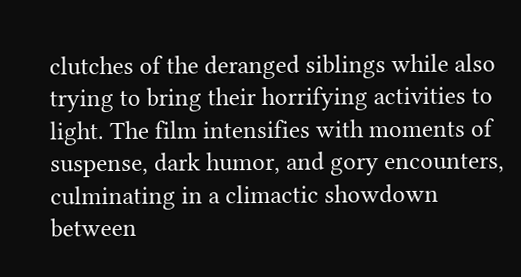clutches of the deranged siblings while also trying to bring their horrifying activities to light. The film intensifies with moments of suspense, dark humor, and gory encounters, culminating in a climactic showdown between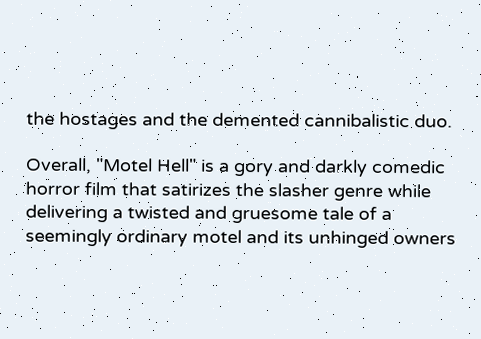the hostages and the demented cannibalistic duo.

Overall, "Motel Hell" is a gory and darkly comedic horror film that satirizes the slasher genre while delivering a twisted and gruesome tale of a seemingly ordinary motel and its unhinged owners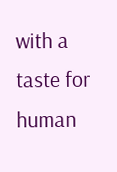with a taste for human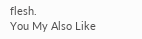flesh.
You My Also Like